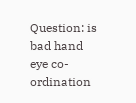Question: is bad hand eye co-ordination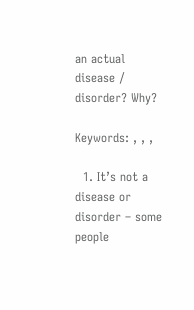an actual disease / disorder? Why?

Keywords: , , ,

  1. It’s not a disease or disorder – some people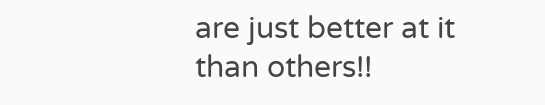are just better at it than others!!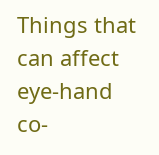Things that can affect eye-hand co-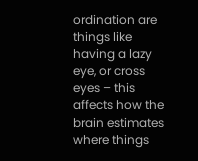ordination are things like having a lazy eye, or cross eyes – this affects how the brain estimates where things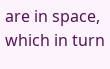are in space, which in turn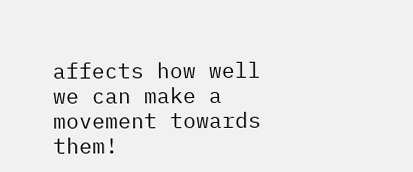affects how well we can make a movement towards them!